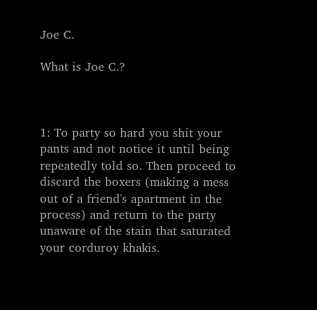Joe C.

What is Joe C.?



1: To party so hard you shit your pants and not notice it until being repeatedly told so. Then proceed to discard the boxers (making a mess out of a friend's apartment in the process) and return to the party unaware of the stain that saturated your corduroy khakis.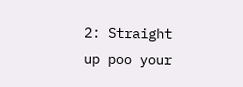2: Straight up poo your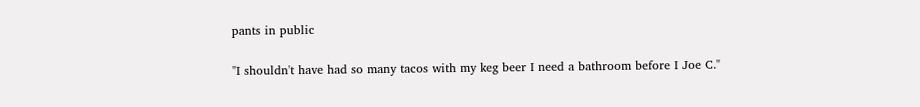pants in public

"I shouldn't have had so many tacos with my keg beer I need a bathroom before I Joe C."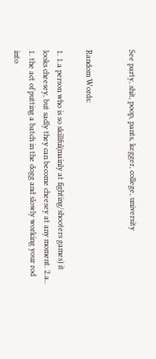See party, shit, poop, pants, kegger, college, university


Random Words:

1. 1.a person who is so skillful(mainly at fighting/shooters games) it looks cheesey, but sadly they can become cheesey at any moment. 2.a..
1. the act of putting a batch in the dogg and slowly working your rod into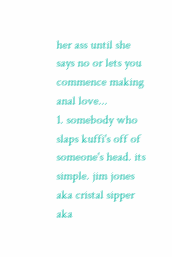her ass until she says no or lets you commence making anal love...
1. somebody who slaps kuffi's off of someone's head. its simple. jim jones aka cristal sipper aka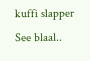kuffi slapper See blaal..